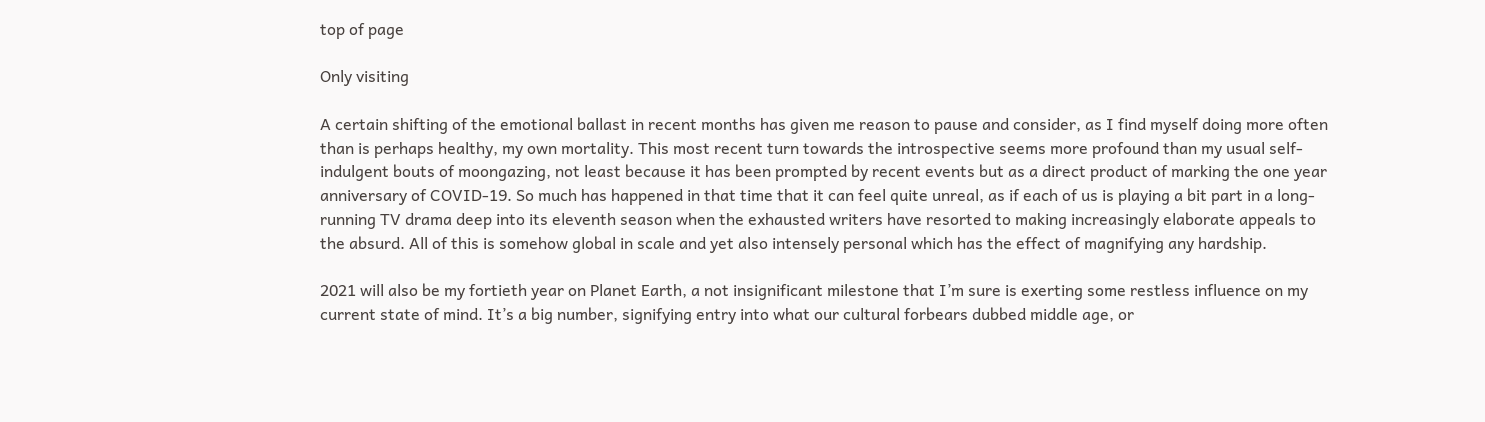top of page

Only visiting

A certain shifting of the emotional ballast in recent months has given me reason to pause and consider, as I find myself doing more often than is perhaps healthy, my own mortality. This most recent turn towards the introspective seems more profound than my usual self-indulgent bouts of moongazing, not least because it has been prompted by recent events but as a direct product of marking the one year anniversary of COVID-19. So much has happened in that time that it can feel quite unreal, as if each of us is playing a bit part in a long-running TV drama deep into its eleventh season when the exhausted writers have resorted to making increasingly elaborate appeals to the absurd. All of this is somehow global in scale and yet also intensely personal which has the effect of magnifying any hardship.

2021 will also be my fortieth year on Planet Earth, a not insignificant milestone that I’m sure is exerting some restless influence on my current state of mind. It’s a big number, signifying entry into what our cultural forbears dubbed middle age, or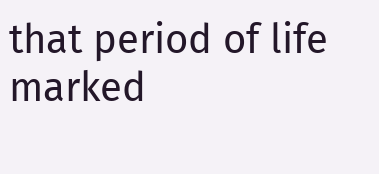that period of life marked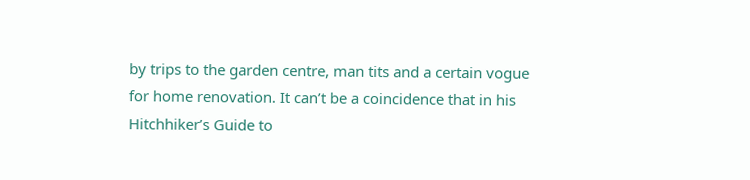by trips to the garden centre, man tits and a certain vogue for home renovation. It can’t be a coincidence that in his Hitchhiker’s Guide to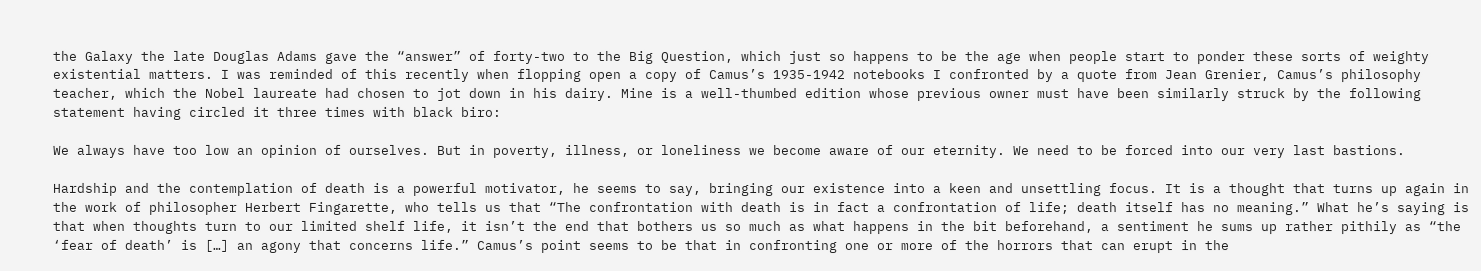the Galaxy the late Douglas Adams gave the “answer” of forty-two to the Big Question, which just so happens to be the age when people start to ponder these sorts of weighty existential matters. I was reminded of this recently when flopping open a copy of Camus’s 1935-1942 notebooks I confronted by a quote from Jean Grenier, Camus’s philosophy teacher, which the Nobel laureate had chosen to jot down in his dairy. Mine is a well-thumbed edition whose previous owner must have been similarly struck by the following statement having circled it three times with black biro:

We always have too low an opinion of ourselves. But in poverty, illness, or loneliness we become aware of our eternity. We need to be forced into our very last bastions.

Hardship and the contemplation of death is a powerful motivator, he seems to say, bringing our existence into a keen and unsettling focus. It is a thought that turns up again in the work of philosopher Herbert Fingarette, who tells us that “The confrontation with death is in fact a confrontation of life; death itself has no meaning.” What he’s saying is that when thoughts turn to our limited shelf life, it isn’t the end that bothers us so much as what happens in the bit beforehand, a sentiment he sums up rather pithily as “the ‘fear of death’ is […] an agony that concerns life.” Camus’s point seems to be that in confronting one or more of the horrors that can erupt in the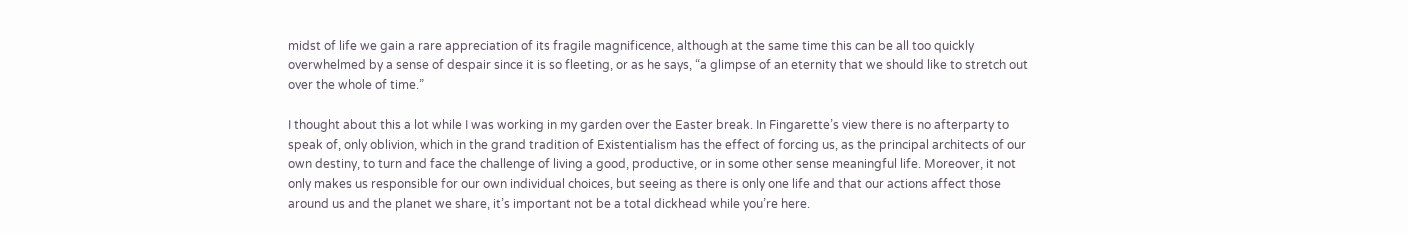midst of life we gain a rare appreciation of its fragile magnificence, although at the same time this can be all too quickly overwhelmed by a sense of despair since it is so fleeting, or as he says, “a glimpse of an eternity that we should like to stretch out over the whole of time.”

I thought about this a lot while I was working in my garden over the Easter break. In Fingarette’s view there is no afterparty to speak of, only oblivion, which in the grand tradition of Existentialism has the effect of forcing us, as the principal architects of our own destiny, to turn and face the challenge of living a good, productive, or in some other sense meaningful life. Moreover, it not only makes us responsible for our own individual choices, but seeing as there is only one life and that our actions affect those around us and the planet we share, it’s important not be a total dickhead while you’re here.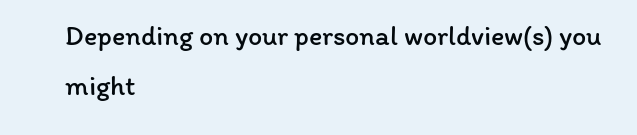Depending on your personal worldview(s) you might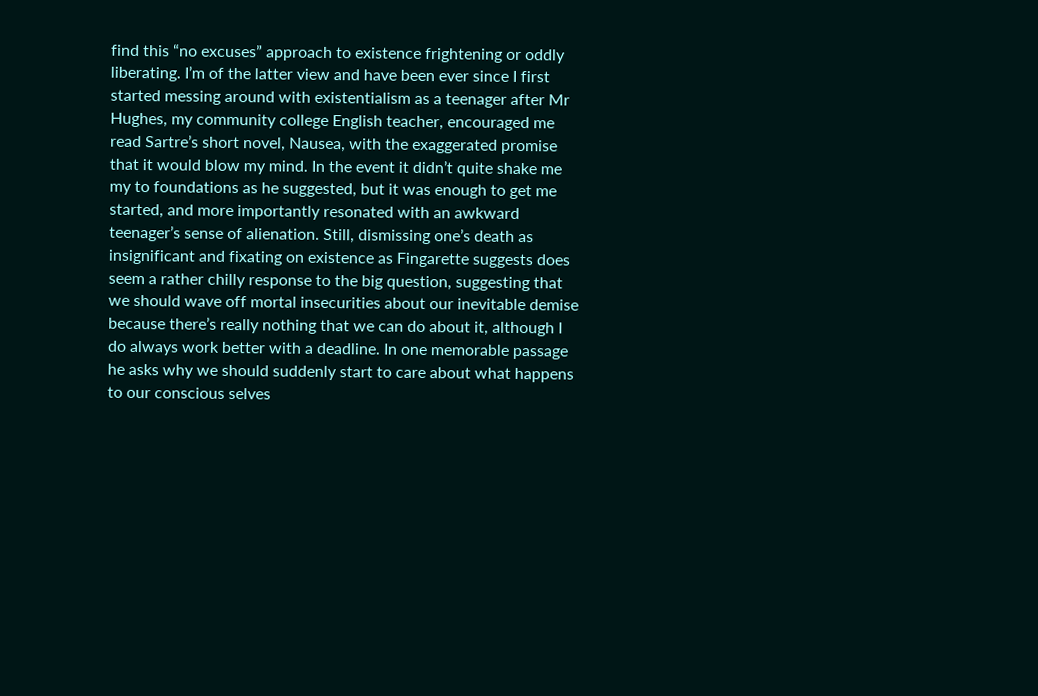find this “no excuses” approach to existence frightening or oddly liberating. I’m of the latter view and have been ever since I first started messing around with existentialism as a teenager after Mr Hughes, my community college English teacher, encouraged me read Sartre’s short novel, Nausea, with the exaggerated promise that it would blow my mind. In the event it didn’t quite shake me my to foundations as he suggested, but it was enough to get me started, and more importantly resonated with an awkward teenager’s sense of alienation. Still, dismissing one’s death as insignificant and fixating on existence as Fingarette suggests does seem a rather chilly response to the big question, suggesting that we should wave off mortal insecurities about our inevitable demise because there’s really nothing that we can do about it, although I do always work better with a deadline. In one memorable passage he asks why we should suddenly start to care about what happens to our conscious selves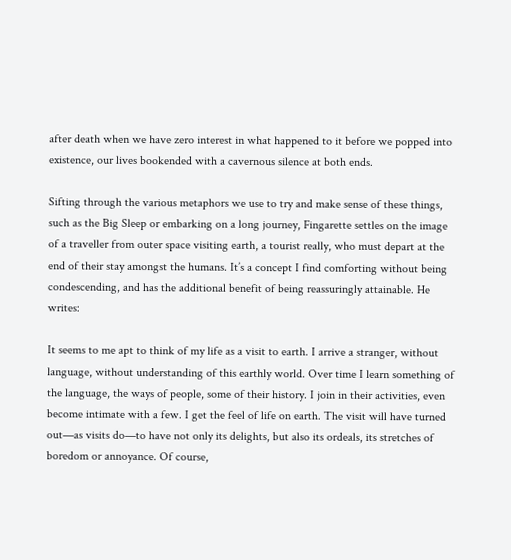after death when we have zero interest in what happened to it before we popped into existence, our lives bookended with a cavernous silence at both ends.

Sifting through the various metaphors we use to try and make sense of these things, such as the Big Sleep or embarking on a long journey, Fingarette settles on the image of a traveller from outer space visiting earth, a tourist really, who must depart at the end of their stay amongst the humans. It’s a concept I find comforting without being condescending, and has the additional benefit of being reassuringly attainable. He writes:

It seems to me apt to think of my life as a visit to earth. I arrive a stranger, without language, without understanding of this earthly world. Over time I learn something of the language, the ways of people, some of their history. I join in their activities, even become intimate with a few. I get the feel of life on earth. The visit will have turned out—as visits do—to have not only its delights, but also its ordeals, its stretches of boredom or annoyance. Of course,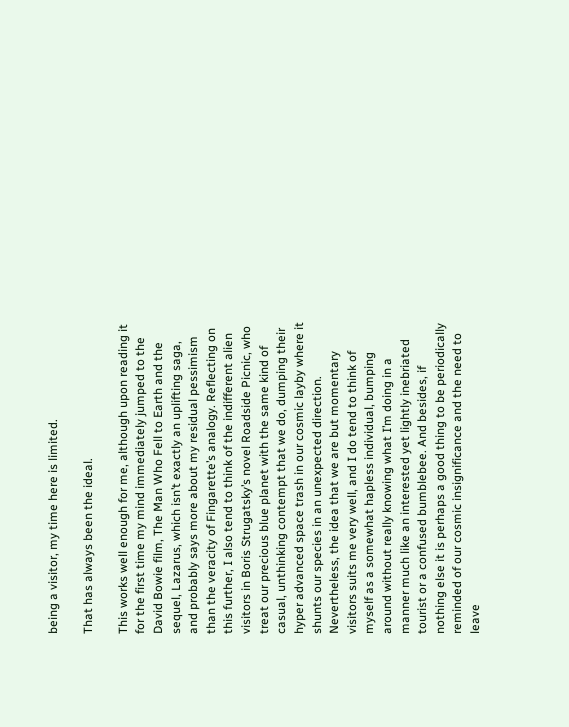being a visitor, my time here is limited.

That has always been the ideal.

This works well enough for me, although upon reading it for the first time my mind immediately jumped to the David Bowie film, The Man Who Fell to Earth and the sequel, Lazarus, which isn’t exactly an uplifting saga, and probably says more about my residual pessimism than the veracity of Fingarette’s analogy. Reflecting on this further, I also tend to think of the indifferent alien visitors in Boris Strugatsky’s novel Roadside Picnic, who treat our precious blue planet with the same kind of casual, unthinking contempt that we do, dumping their hyper advanced space trash in our cosmic layby where it shunts our species in an unexpected direction. Nevertheless, the idea that we are but momentary visitors suits me very well, and I do tend to think of myself as a somewhat hapless individual, bumping around without really knowing what I’m doing in a manner much like an interested yet lightly inebriated tourist or a confused bumblebee. And besides, if nothing else it is perhaps a good thing to be periodically reminded of our cosmic insignificance and the need to leave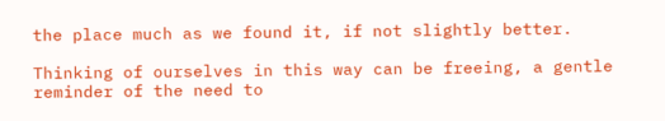the place much as we found it, if not slightly better.

Thinking of ourselves in this way can be freeing, a gentle reminder of the need to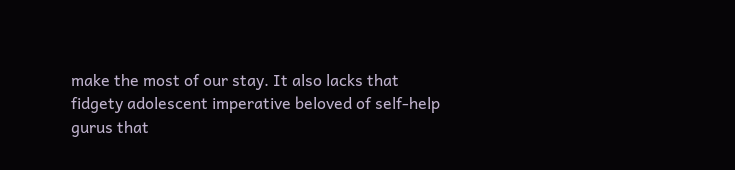make the most of our stay. It also lacks that fidgety adolescent imperative beloved of self-help gurus that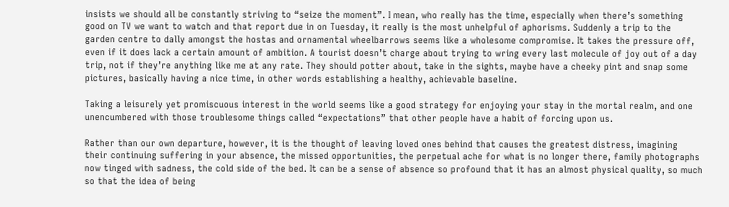insists we should all be constantly striving to “seize the moment”. I mean, who really has the time, especially when there’s something good on TV we want to watch and that report due in on Tuesday, it really is the most unhelpful of aphorisms. Suddenly a trip to the garden centre to dally amongst the hostas and ornamental wheelbarrows seems like a wholesome compromise. It takes the pressure off, even if it does lack a certain amount of ambition. A tourist doesn’t charge about trying to wring every last molecule of joy out of a day trip, not if they’re anything like me at any rate. They should potter about, take in the sights, maybe have a cheeky pint and snap some pictures, basically having a nice time, in other words establishing a healthy, achievable baseline.

Taking a leisurely yet promiscuous interest in the world seems like a good strategy for enjoying your stay in the mortal realm, and one unencumbered with those troublesome things called “expectations” that other people have a habit of forcing upon us.

Rather than our own departure, however, it is the thought of leaving loved ones behind that causes the greatest distress, imagining their continuing suffering in your absence, the missed opportunities, the perpetual ache for what is no longer there, family photographs now tinged with sadness, the cold side of the bed. It can be a sense of absence so profound that it has an almost physical quality, so much so that the idea of being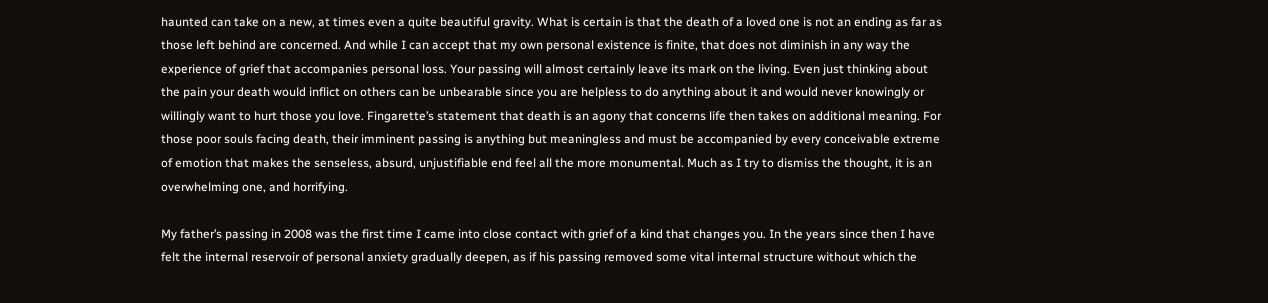haunted can take on a new, at times even a quite beautiful gravity. What is certain is that the death of a loved one is not an ending as far as those left behind are concerned. And while I can accept that my own personal existence is finite, that does not diminish in any way the experience of grief that accompanies personal loss. Your passing will almost certainly leave its mark on the living. Even just thinking about the pain your death would inflict on others can be unbearable since you are helpless to do anything about it and would never knowingly or willingly want to hurt those you love. Fingarette’s statement that death is an agony that concerns life then takes on additional meaning. For those poor souls facing death, their imminent passing is anything but meaningless and must be accompanied by every conceivable extreme of emotion that makes the senseless, absurd, unjustifiable end feel all the more monumental. Much as I try to dismiss the thought, it is an overwhelming one, and horrifying.

My father’s passing in 2008 was the first time I came into close contact with grief of a kind that changes you. In the years since then I have felt the internal reservoir of personal anxiety gradually deepen, as if his passing removed some vital internal structure without which the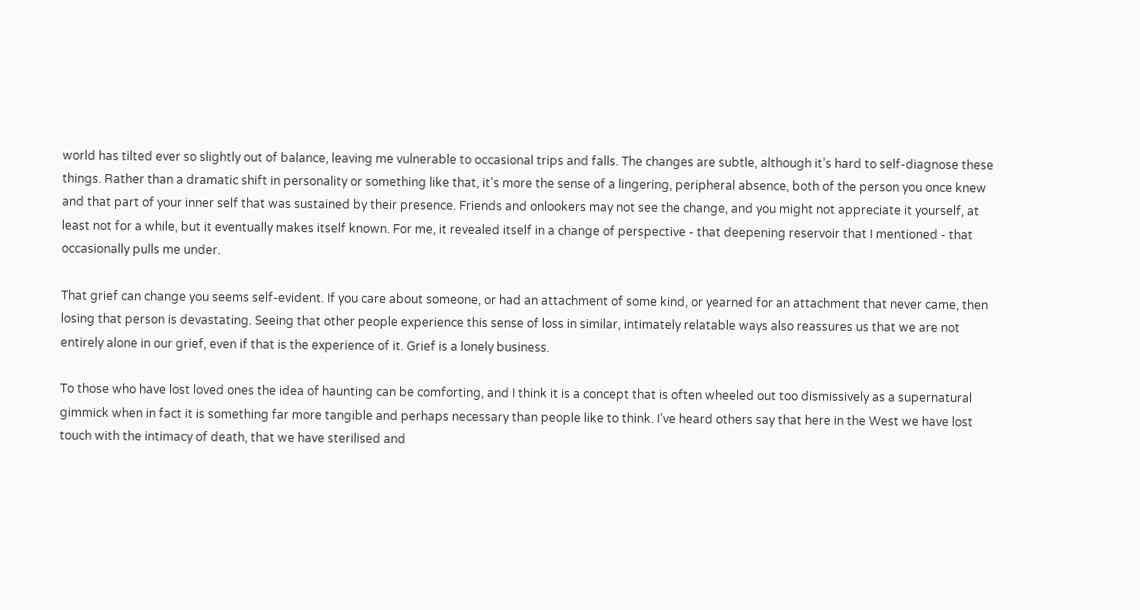world has tilted ever so slightly out of balance, leaving me vulnerable to occasional trips and falls. The changes are subtle, although it’s hard to self-diagnose these things. Rather than a dramatic shift in personality or something like that, it’s more the sense of a lingering, peripheral absence, both of the person you once knew and that part of your inner self that was sustained by their presence. Friends and onlookers may not see the change, and you might not appreciate it yourself, at least not for a while, but it eventually makes itself known. For me, it revealed itself in a change of perspective - that deepening reservoir that I mentioned - that occasionally pulls me under.

That grief can change you seems self-evident. If you care about someone, or had an attachment of some kind, or yearned for an attachment that never came, then losing that person is devastating. Seeing that other people experience this sense of loss in similar, intimately relatable ways also reassures us that we are not entirely alone in our grief, even if that is the experience of it. Grief is a lonely business.

To those who have lost loved ones the idea of haunting can be comforting, and I think it is a concept that is often wheeled out too dismissively as a supernatural gimmick when in fact it is something far more tangible and perhaps necessary than people like to think. I’ve heard others say that here in the West we have lost touch with the intimacy of death, that we have sterilised and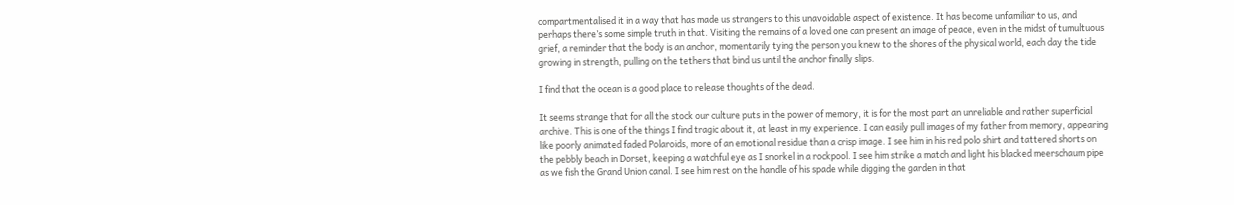compartmentalised it in a way that has made us strangers to this unavoidable aspect of existence. It has become unfamiliar to us, and perhaps there’s some simple truth in that. Visiting the remains of a loved one can present an image of peace, even in the midst of tumultuous grief, a reminder that the body is an anchor, momentarily tying the person you knew to the shores of the physical world, each day the tide growing in strength, pulling on the tethers that bind us until the anchor finally slips.

I find that the ocean is a good place to release thoughts of the dead.

It seems strange that for all the stock our culture puts in the power of memory, it is for the most part an unreliable and rather superficial archive. This is one of the things I find tragic about it, at least in my experience. I can easily pull images of my father from memory, appearing like poorly animated faded Polaroids, more of an emotional residue than a crisp image. I see him in his red polo shirt and tattered shorts on the pebbly beach in Dorset, keeping a watchful eye as I snorkel in a rockpool. I see him strike a match and light his blacked meerschaum pipe as we fish the Grand Union canal. I see him rest on the handle of his spade while digging the garden in that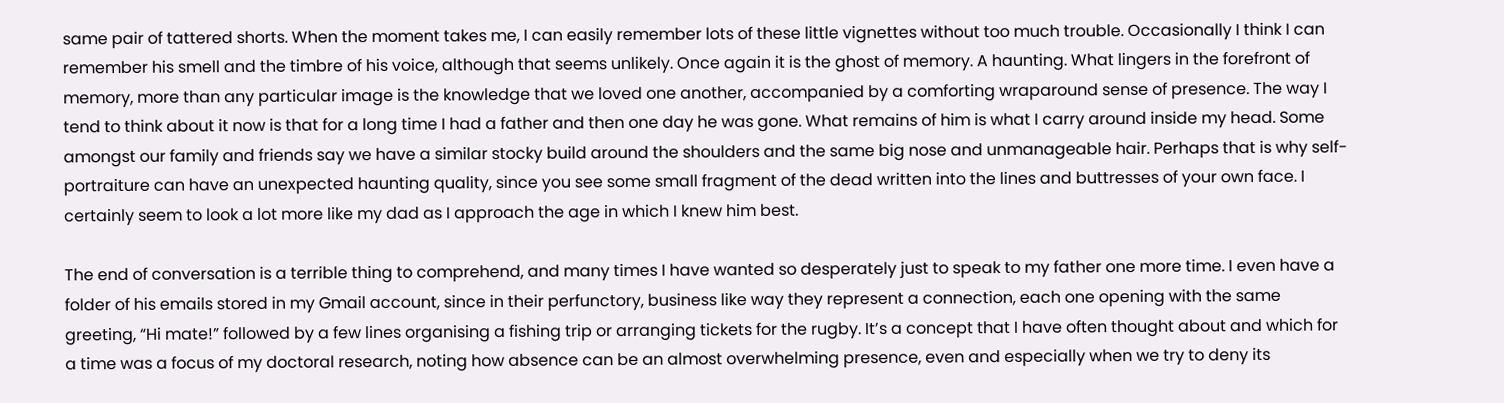same pair of tattered shorts. When the moment takes me, I can easily remember lots of these little vignettes without too much trouble. Occasionally I think I can remember his smell and the timbre of his voice, although that seems unlikely. Once again it is the ghost of memory. A haunting. What lingers in the forefront of memory, more than any particular image is the knowledge that we loved one another, accompanied by a comforting wraparound sense of presence. The way I tend to think about it now is that for a long time I had a father and then one day he was gone. What remains of him is what I carry around inside my head. Some amongst our family and friends say we have a similar stocky build around the shoulders and the same big nose and unmanageable hair. Perhaps that is why self-portraiture can have an unexpected haunting quality, since you see some small fragment of the dead written into the lines and buttresses of your own face. I certainly seem to look a lot more like my dad as I approach the age in which I knew him best.

The end of conversation is a terrible thing to comprehend, and many times I have wanted so desperately just to speak to my father one more time. I even have a folder of his emails stored in my Gmail account, since in their perfunctory, business like way they represent a connection, each one opening with the same greeting, “Hi mate!” followed by a few lines organising a fishing trip or arranging tickets for the rugby. It’s a concept that I have often thought about and which for a time was a focus of my doctoral research, noting how absence can be an almost overwhelming presence, even and especially when we try to deny its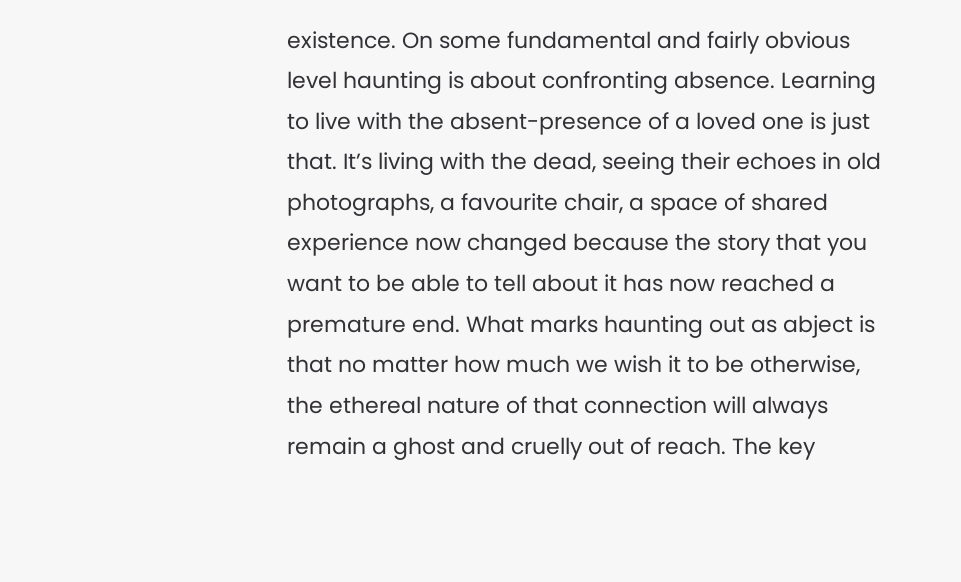existence. On some fundamental and fairly obvious level haunting is about confronting absence. Learning to live with the absent-presence of a loved one is just that. It’s living with the dead, seeing their echoes in old photographs, a favourite chair, a space of shared experience now changed because the story that you want to be able to tell about it has now reached a premature end. What marks haunting out as abject is that no matter how much we wish it to be otherwise, the ethereal nature of that connection will always remain a ghost and cruelly out of reach. The key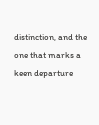distinction, and the one that marks a keen departure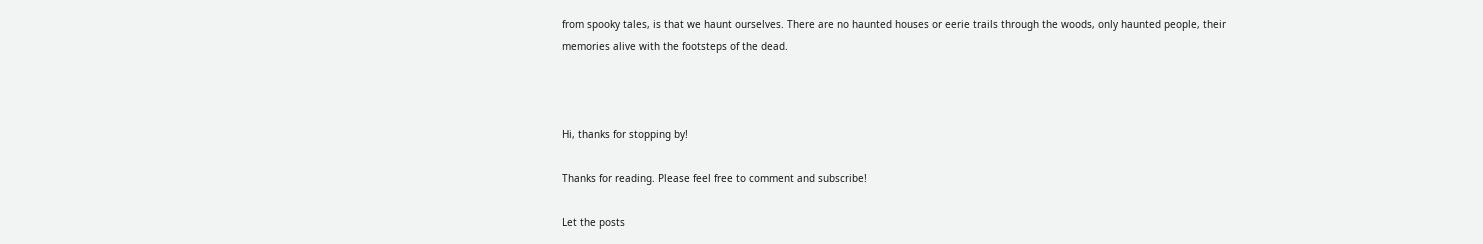from spooky tales, is that we haunt ourselves. There are no haunted houses or eerie trails through the woods, only haunted people, their memories alive with the footsteps of the dead.



Hi, thanks for stopping by!

Thanks for reading. Please feel free to comment and subscribe!

Let the posts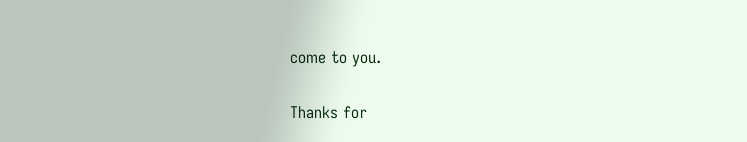come to you.

Thanks for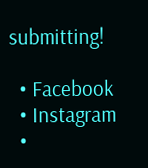submitting!

  • Facebook
  • Instagram
  •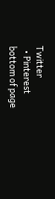Twitter
  • Pinterest
bottom of page